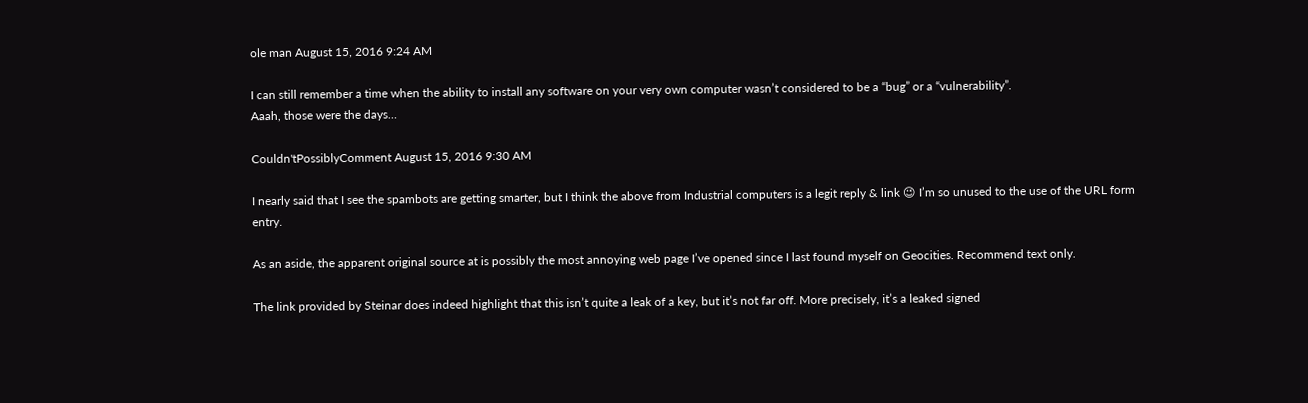ole man August 15, 2016 9:24 AM

I can still remember a time when the ability to install any software on your very own computer wasn’t considered to be a “bug” or a “vulnerability”.
Aaah, those were the days…

Couldn'tPossiblyComment August 15, 2016 9:30 AM

I nearly said that I see the spambots are getting smarter, but I think the above from Industrial computers is a legit reply & link 😉 I’m so unused to the use of the URL form entry.

As an aside, the apparent original source at is possibly the most annoying web page I’ve opened since I last found myself on Geocities. Recommend text only.

The link provided by Steinar does indeed highlight that this isn’t quite a leak of a key, but it’s not far off. More precisely, it’s a leaked signed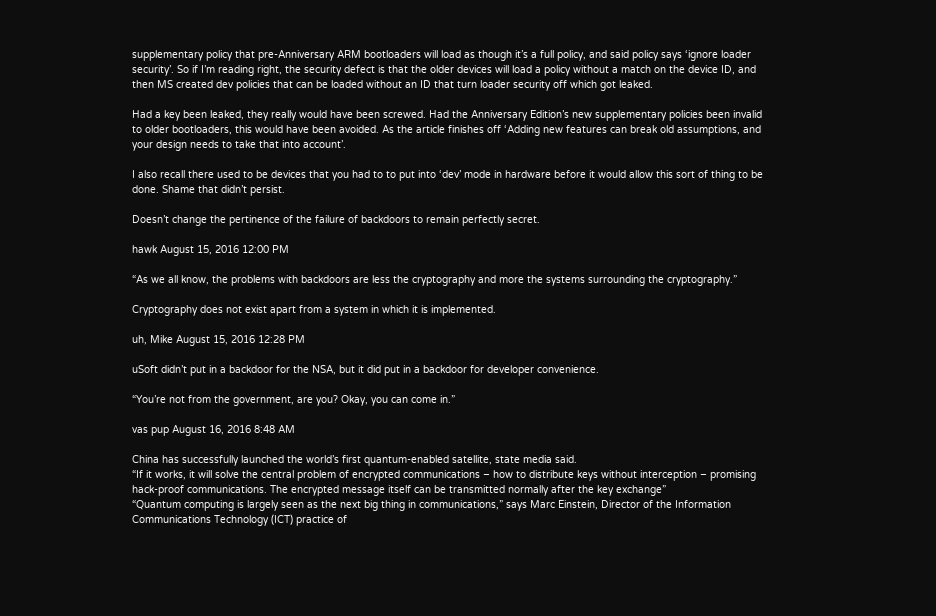supplementary policy that pre-Anniversary ARM bootloaders will load as though it’s a full policy, and said policy says ‘ignore loader security’. So if I’m reading right, the security defect is that the older devices will load a policy without a match on the device ID, and then MS created dev policies that can be loaded without an ID that turn loader security off which got leaked.

Had a key been leaked, they really would have been screwed. Had the Anniversary Edition’s new supplementary policies been invalid to older bootloaders, this would have been avoided. As the article finishes off ‘Adding new features can break old assumptions, and your design needs to take that into account’.

I also recall there used to be devices that you had to to put into ‘dev’ mode in hardware before it would allow this sort of thing to be done. Shame that didn’t persist.

Doesn’t change the pertinence of the failure of backdoors to remain perfectly secret.

hawk August 15, 2016 12:00 PM

“As we all know, the problems with backdoors are less the cryptography and more the systems surrounding the cryptography.”

Cryptography does not exist apart from a system in which it is implemented.

uh, Mike August 15, 2016 12:28 PM

uSoft didn’t put in a backdoor for the NSA, but it did put in a backdoor for developer convenience.

“You’re not from the government, are you? Okay, you can come in.”

vas pup August 16, 2016 8:48 AM

China has successfully launched the world’s first quantum-enabled satellite, state media said.
“If it works, it will solve the central problem of encrypted communications – how to distribute keys without interception – promising hack-proof communications. The encrypted message itself can be transmitted normally after the key exchange”
“Quantum computing is largely seen as the next big thing in communications,” says Marc Einstein, Director of the Information Communications Technology (ICT) practice of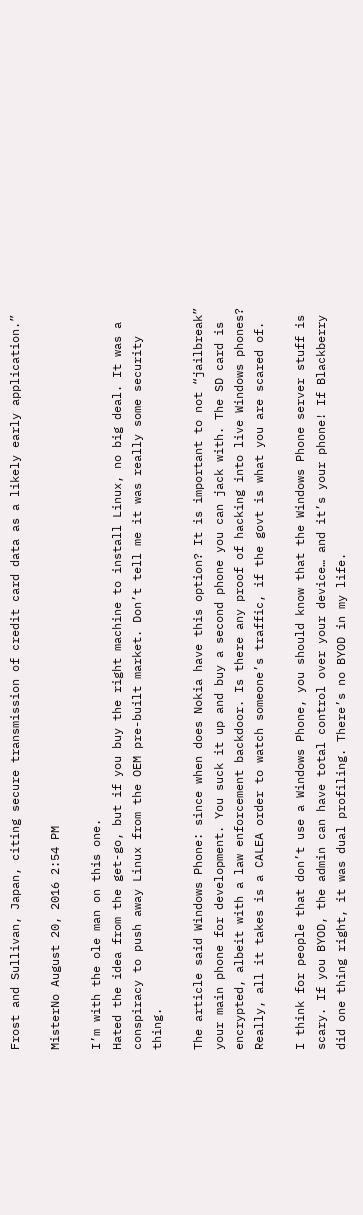Frost and Sullivan, Japan, citing secure transmission of credit card data as a likely early application.”

MisterNo August 20, 2016 2:54 PM

I’m with the ole man on this one.
Hated the idea from the get-go, but if you buy the right machine to install Linux, no big deal. It was a conspiracy to push away Linux from the OEM pre-built market. Don’t tell me it was really some security thing.

The article said Windows Phone: since when does Nokia have this option? It is important to not “jailbreak” your main phone for development. You suck it up and buy a second phone you can jack with. The SD card is encrypted, albeit with a law enforcement backdoor. Is there any proof of hacking into live Windows phones? Really, all it takes is a CALEA order to watch someone’s traffic, if the govt is what you are scared of.

I think for people that don’t use a Windows Phone, you should know that the Windows Phone server stuff is scary. If you BYOD, the admin can have total control over your device… and it’s your phone! If Blackberry did one thing right, it was dual profiling. There’s no BYOD in my life.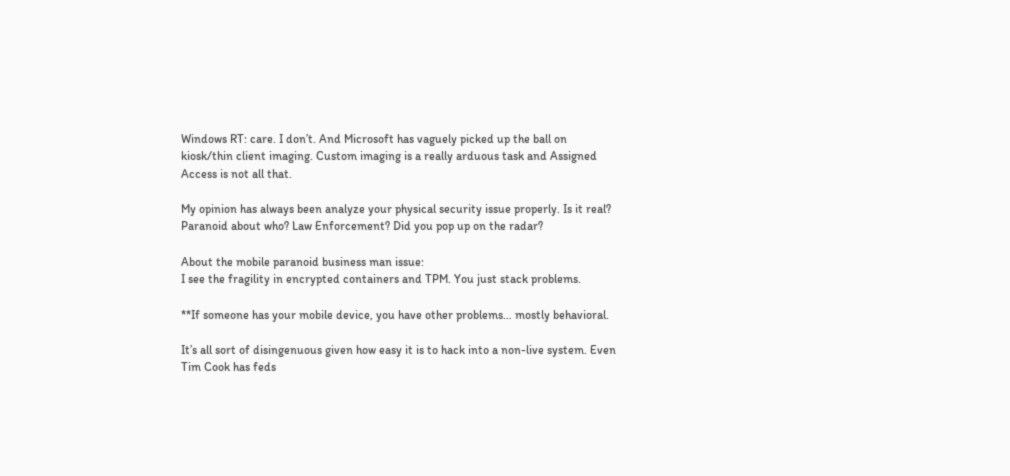Windows RT: care. I don’t. And Microsoft has vaguely picked up the ball on kiosk/thin client imaging. Custom imaging is a really arduous task and Assigned Access is not all that.

My opinion has always been analyze your physical security issue properly. Is it real? Paranoid about who? Law Enforcement? Did you pop up on the radar?

About the mobile paranoid business man issue:
I see the fragility in encrypted containers and TPM. You just stack problems.

**If someone has your mobile device, you have other problems… mostly behavioral.

It’s all sort of disingenuous given how easy it is to hack into a non-live system. Even Tim Cook has feds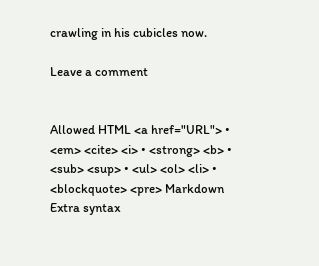crawling in his cubicles now.

Leave a comment


Allowed HTML <a href="URL"> • <em> <cite> <i> • <strong> <b> • <sub> <sup> • <ul> <ol> <li> • <blockquote> <pre> Markdown Extra syntax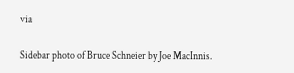via

Sidebar photo of Bruce Schneier by Joe MacInnis.